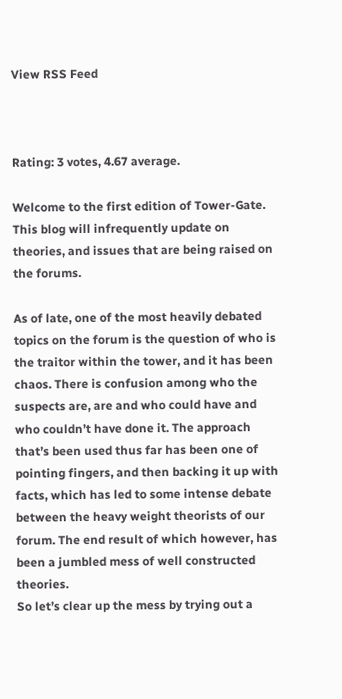View RSS Feed



Rating: 3 votes, 4.67 average.

Welcome to the first edition of Tower-Gate. This blog will infrequently update on theories, and issues that are being raised on the forums.

As of late, one of the most heavily debated topics on the forum is the question of who is the traitor within the tower, and it has been chaos. There is confusion among who the suspects are, are and who could have and who couldn’t have done it. The approach that’s been used thus far has been one of pointing fingers, and then backing it up with facts, which has led to some intense debate between the heavy weight theorists of our forum. The end result of which however, has been a jumbled mess of well constructed theories.
So let’s clear up the mess by trying out a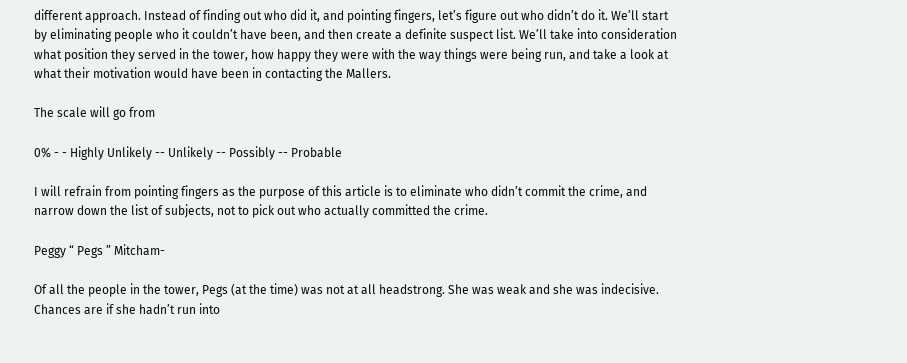different approach. Instead of finding out who did it, and pointing fingers, let’s figure out who didn’t do it. We’ll start by eliminating people who it couldn’t have been, and then create a definite suspect list. We’ll take into consideration what position they served in the tower, how happy they were with the way things were being run, and take a look at what their motivation would have been in contacting the Mallers.

The scale will go from

0% - - Highly Unlikely -- Unlikely -- Possibly -- Probable

I will refrain from pointing fingers as the purpose of this article is to eliminate who didn’t commit the crime, and narrow down the list of subjects, not to pick out who actually committed the crime.

Peggy “ Pegs ” Mitcham-

Of all the people in the tower, Pegs (at the time) was not at all headstrong. She was weak and she was indecisive. Chances are if she hadn’t run into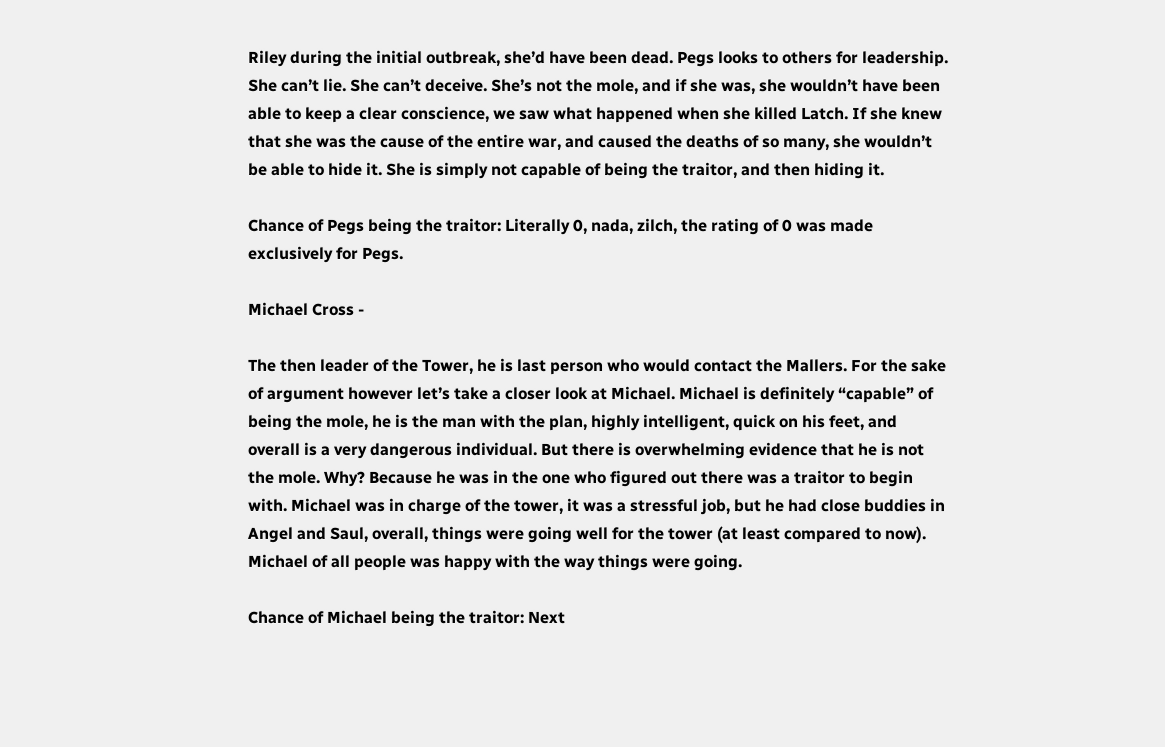Riley during the initial outbreak, she’d have been dead. Pegs looks to others for leadership. She can’t lie. She can’t deceive. She’s not the mole, and if she was, she wouldn’t have been able to keep a clear conscience, we saw what happened when she killed Latch. If she knew that she was the cause of the entire war, and caused the deaths of so many, she wouldn’t be able to hide it. She is simply not capable of being the traitor, and then hiding it.

Chance of Pegs being the traitor: Literally 0, nada, zilch, the rating of 0 was made exclusively for Pegs.

Michael Cross -

The then leader of the Tower, he is last person who would contact the Mallers. For the sake of argument however let’s take a closer look at Michael. Michael is definitely “capable” of being the mole, he is the man with the plan, highly intelligent, quick on his feet, and overall is a very dangerous individual. But there is overwhelming evidence that he is not the mole. Why? Because he was in the one who figured out there was a traitor to begin with. Michael was in charge of the tower, it was a stressful job, but he had close buddies in Angel and Saul, overall, things were going well for the tower (at least compared to now). Michael of all people was happy with the way things were going.

Chance of Michael being the traitor: Next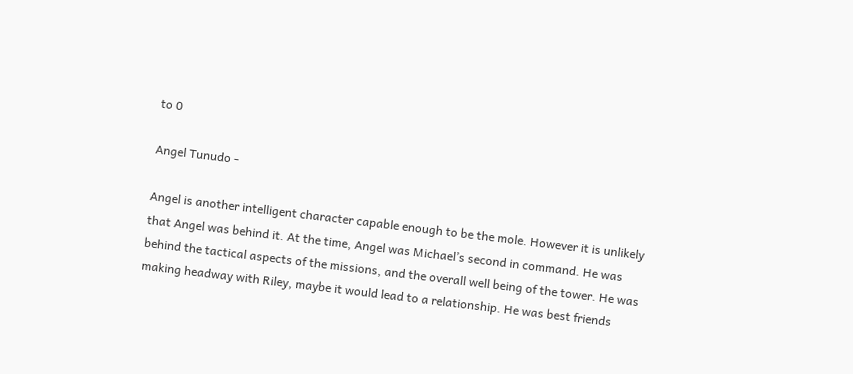to 0

Angel Tunudo -

Angel is another intelligent character capable enough to be the mole. However it is unlikely that Angel was behind it. At the time, Angel was Michael’s second in command. He was behind the tactical aspects of the missions, and the overall well being of the tower. He was making headway with Riley, maybe it would lead to a relationship. He was best friends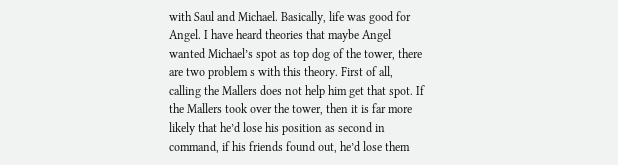with Saul and Michael. Basically, life was good for Angel. I have heard theories that maybe Angel wanted Michael’s spot as top dog of the tower, there are two problem s with this theory. First of all, calling the Mallers does not help him get that spot. If the Mallers took over the tower, then it is far more likely that he’d lose his position as second in command, if his friends found out, he’d lose them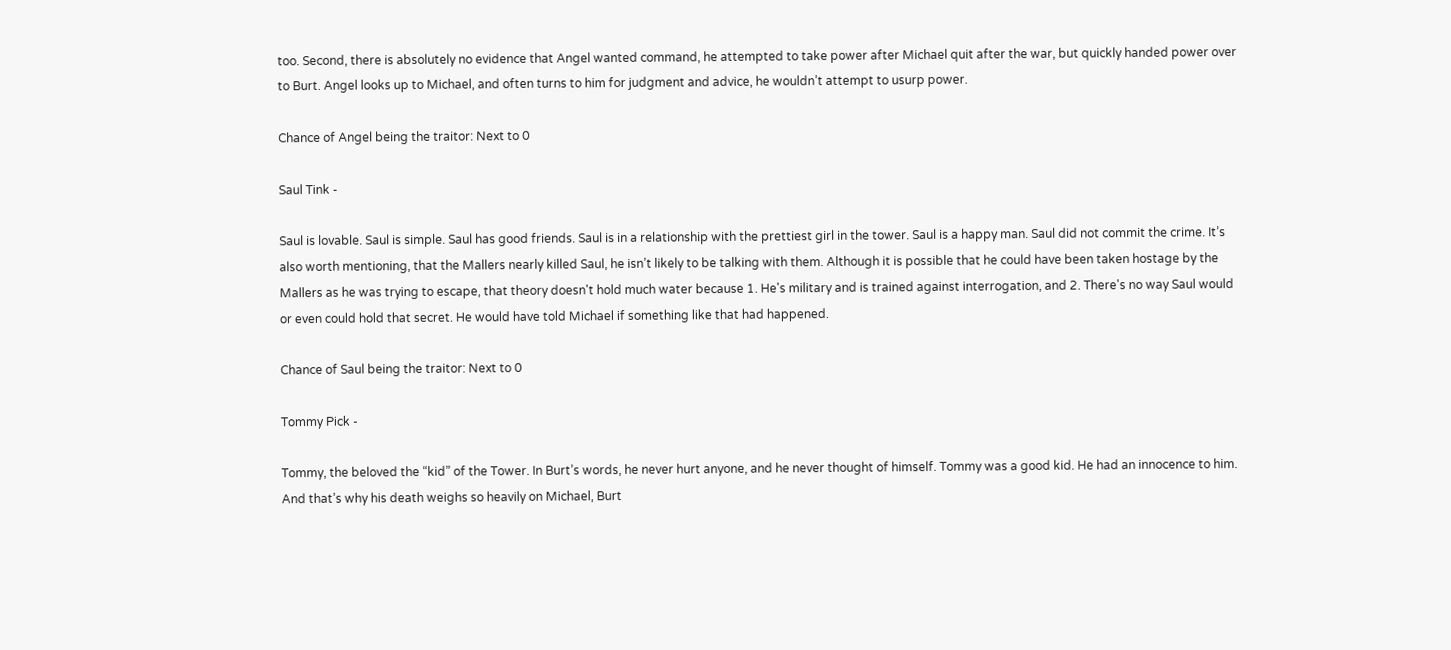too. Second, there is absolutely no evidence that Angel wanted command, he attempted to take power after Michael quit after the war, but quickly handed power over to Burt. Angel looks up to Michael, and often turns to him for judgment and advice, he wouldn’t attempt to usurp power.

Chance of Angel being the traitor: Next to 0

Saul Tink -

Saul is lovable. Saul is simple. Saul has good friends. Saul is in a relationship with the prettiest girl in the tower. Saul is a happy man. Saul did not commit the crime. It’s also worth mentioning, that the Mallers nearly killed Saul, he isn’t likely to be talking with them. Although it is possible that he could have been taken hostage by the Mallers as he was trying to escape, that theory doesn't hold much water because 1. He's military and is trained against interrogation, and 2. There's no way Saul would or even could hold that secret. He would have told Michael if something like that had happened.

Chance of Saul being the traitor: Next to 0

Tommy Pick -

Tommy, the beloved the “kid” of the Tower. In Burt’s words, he never hurt anyone, and he never thought of himself. Tommy was a good kid. He had an innocence to him. And that’s why his death weighs so heavily on Michael, Burt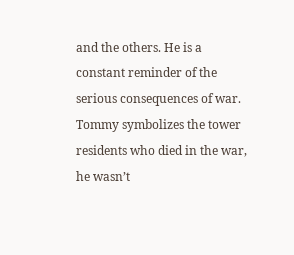and the others. He is a constant reminder of the serious consequences of war. Tommy symbolizes the tower residents who died in the war, he wasn’t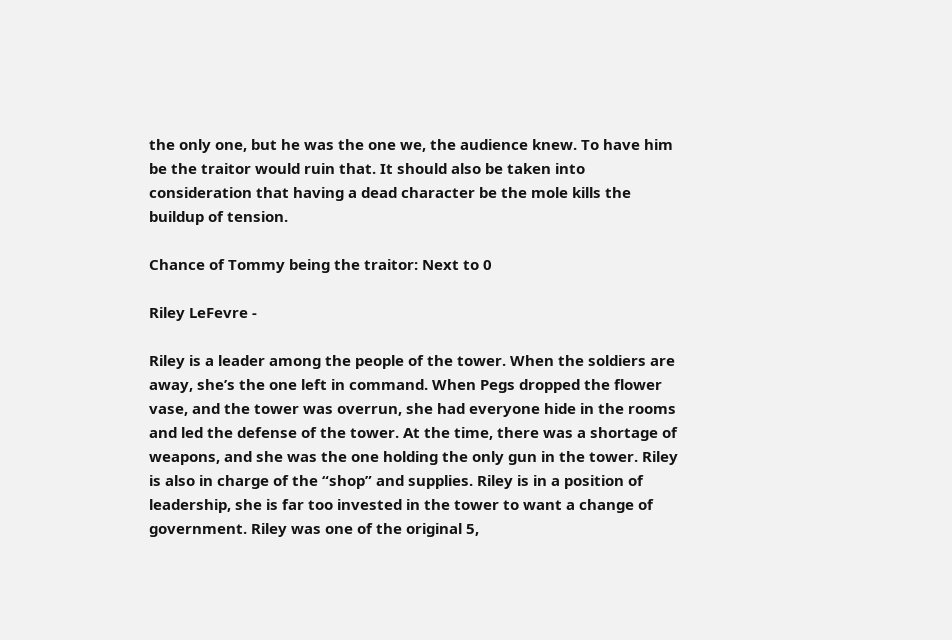the only one, but he was the one we, the audience knew. To have him be the traitor would ruin that. It should also be taken into consideration that having a dead character be the mole kills the buildup of tension.

Chance of Tommy being the traitor: Next to 0

Riley LeFevre -

Riley is a leader among the people of the tower. When the soldiers are away, she’s the one left in command. When Pegs dropped the flower vase, and the tower was overrun, she had everyone hide in the rooms and led the defense of the tower. At the time, there was a shortage of weapons, and she was the one holding the only gun in the tower. Riley is also in charge of the “shop” and supplies. Riley is in a position of leadership, she is far too invested in the tower to want a change of government. Riley was one of the original 5,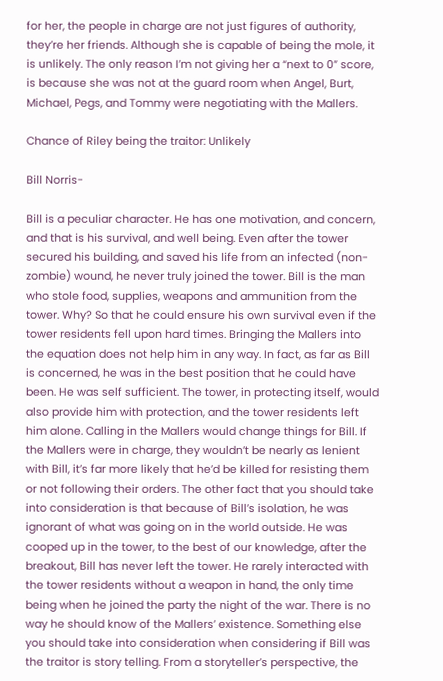for her, the people in charge are not just figures of authority, they’re her friends. Although she is capable of being the mole, it is unlikely. The only reason I’m not giving her a “next to 0” score, is because she was not at the guard room when Angel, Burt, Michael, Pegs, and Tommy were negotiating with the Mallers.

Chance of Riley being the traitor: Unlikely

Bill Norris-

Bill is a peculiar character. He has one motivation, and concern, and that is his survival, and well being. Even after the tower secured his building, and saved his life from an infected (non-zombie) wound, he never truly joined the tower. Bill is the man who stole food, supplies, weapons and ammunition from the tower. Why? So that he could ensure his own survival even if the tower residents fell upon hard times. Bringing the Mallers into the equation does not help him in any way. In fact, as far as Bill is concerned, he was in the best position that he could have been. He was self sufficient. The tower, in protecting itself, would also provide him with protection, and the tower residents left him alone. Calling in the Mallers would change things for Bill. If the Mallers were in charge, they wouldn’t be nearly as lenient with Bill, it’s far more likely that he’d be killed for resisting them or not following their orders. The other fact that you should take into consideration is that because of Bill’s isolation, he was ignorant of what was going on in the world outside. He was cooped up in the tower, to the best of our knowledge, after the breakout, Bill has never left the tower. He rarely interacted with the tower residents without a weapon in hand, the only time being when he joined the party the night of the war. There is no way he should know of the Mallers’ existence. Something else you should take into consideration when considering if Bill was the traitor is story telling. From a storyteller’s perspective, the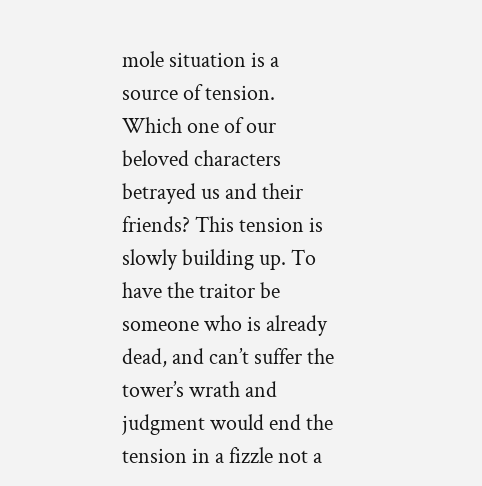mole situation is a source of tension. Which one of our beloved characters betrayed us and their friends? This tension is slowly building up. To have the traitor be someone who is already dead, and can’t suffer the tower’s wrath and judgment would end the tension in a fizzle not a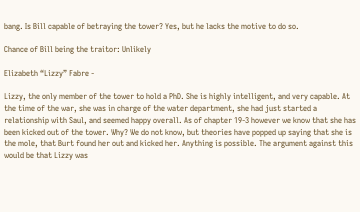bang. Is Bill capable of betraying the tower? Yes, but he lacks the motive to do so.

Chance of Bill being the traitor: Unlikely

Elizabeth “Lizzy” Fabre -

Lizzy, the only member of the tower to hold a PhD. She is highly intelligent, and very capable. At the time of the war, she was in charge of the water department, she had just started a relationship with Saul, and seemed happy overall. As of chapter 19-3 however we know that she has been kicked out of the tower. Why? We do not know, but theories have popped up saying that she is the mole, that Burt found her out and kicked her. Anything is possible. The argument against this would be that Lizzy was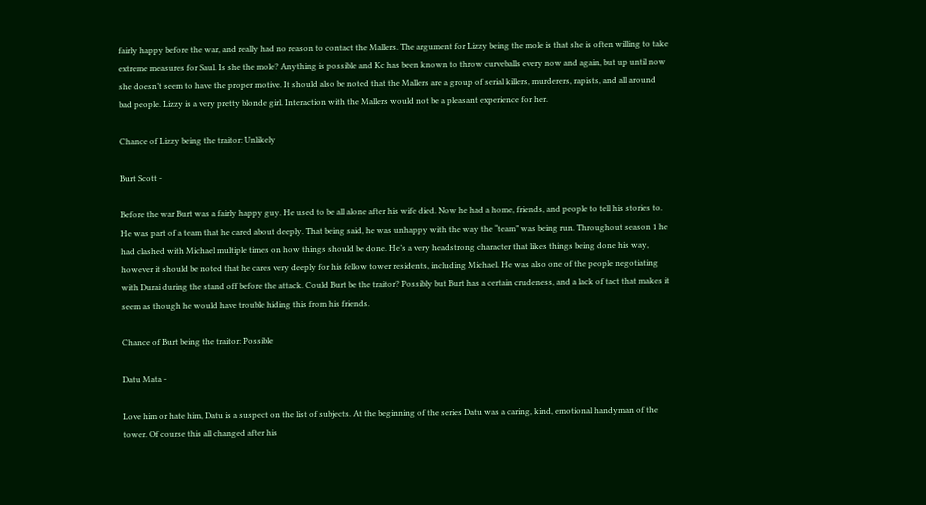fairly happy before the war, and really had no reason to contact the Mallers. The argument for Lizzy being the mole is that she is often willing to take extreme measures for Saul. Is she the mole? Anything is possible and Kc has been known to throw curveballs every now and again, but up until now she doesn’t seem to have the proper motive. It should also be noted that the Mallers are a group of serial killers, murderers, rapists, and all around bad people. Lizzy is a very pretty blonde girl. Interaction with the Mallers would not be a pleasant experience for her.

Chance of Lizzy being the traitor: Unlikely

Burt Scott -

Before the war Burt was a fairly happy guy. He used to be all alone after his wife died. Now he had a home, friends, and people to tell his stories to. He was part of a team that he cared about deeply. That being said, he was unhappy with the way the “team” was being run. Throughout season 1 he had clashed with Michael multiple times on how things should be done. He’s a very headstrong character that likes things being done his way, however it should be noted that he cares very deeply for his fellow tower residents, including Michael. He was also one of the people negotiating with Durai during the stand off before the attack. Could Burt be the traitor? Possibly but Burt has a certain crudeness, and a lack of tact that makes it seem as though he would have trouble hiding this from his friends.

Chance of Burt being the traitor: Possible

Datu Mata -

Love him or hate him, Datu is a suspect on the list of subjects. At the beginning of the series Datu was a caring, kind, emotional handyman of the tower. Of course this all changed after his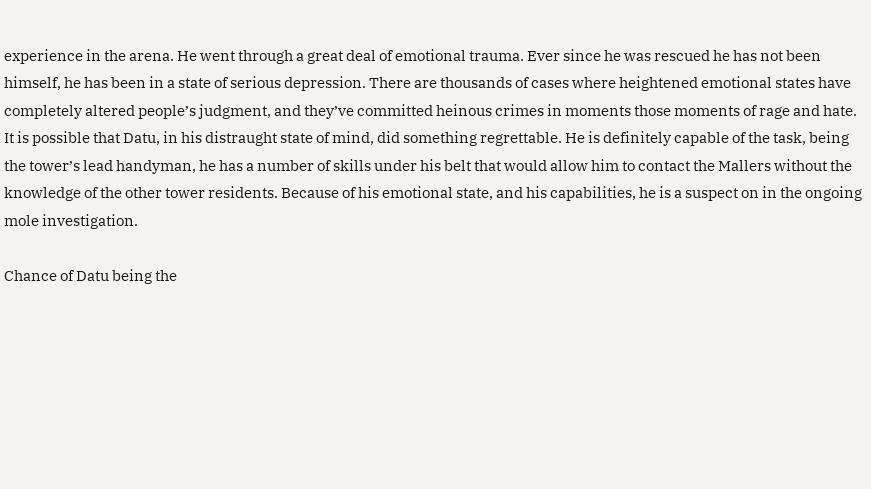experience in the arena. He went through a great deal of emotional trauma. Ever since he was rescued he has not been himself, he has been in a state of serious depression. There are thousands of cases where heightened emotional states have completely altered people’s judgment, and they’ve committed heinous crimes in moments those moments of rage and hate. It is possible that Datu, in his distraught state of mind, did something regrettable. He is definitely capable of the task, being the tower’s lead handyman, he has a number of skills under his belt that would allow him to contact the Mallers without the knowledge of the other tower residents. Because of his emotional state, and his capabilities, he is a suspect on in the ongoing mole investigation.

Chance of Datu being the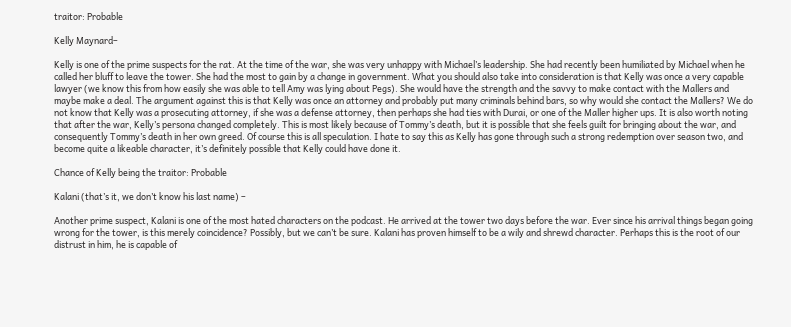traitor: Probable

Kelly Maynard–

Kelly is one of the prime suspects for the rat. At the time of the war, she was very unhappy with Michael’s leadership. She had recently been humiliated by Michael when he called her bluff to leave the tower. She had the most to gain by a change in government. What you should also take into consideration is that Kelly was once a very capable lawyer (we know this from how easily she was able to tell Amy was lying about Pegs). She would have the strength and the savvy to make contact with the Mallers and maybe make a deal. The argument against this is that Kelly was once an attorney and probably put many criminals behind bars, so why would she contact the Mallers? We do not know that Kelly was a prosecuting attorney, if she was a defense attorney, then perhaps she had ties with Durai, or one of the Maller higher ups. It is also worth noting that after the war, Kelly’s persona changed completely. This is most likely because of Tommy’s death, but it is possible that she feels guilt for bringing about the war, and consequently Tommy’s death in her own greed. Of course this is all speculation. I hate to say this as Kelly has gone through such a strong redemption over season two, and become quite a likeable character, it’s definitely possible that Kelly could have done it.

Chance of Kelly being the traitor: Probable

Kalani (that’s it, we don’t know his last name) –

Another prime suspect, Kalani is one of the most hated characters on the podcast. He arrived at the tower two days before the war. Ever since his arrival things began going wrong for the tower, is this merely coincidence? Possibly, but we can’t be sure. Kalani has proven himself to be a wily and shrewd character. Perhaps this is the root of our distrust in him, he is capable of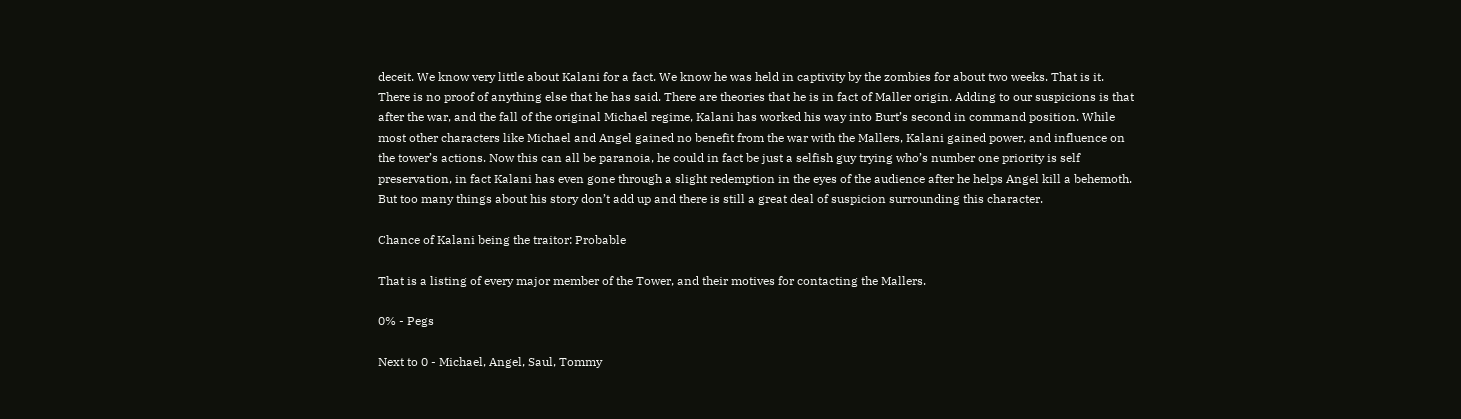deceit. We know very little about Kalani for a fact. We know he was held in captivity by the zombies for about two weeks. That is it. There is no proof of anything else that he has said. There are theories that he is in fact of Maller origin. Adding to our suspicions is that after the war, and the fall of the original Michael regime, Kalani has worked his way into Burt’s second in command position. While most other characters like Michael and Angel gained no benefit from the war with the Mallers, Kalani gained power, and influence on the tower’s actions. Now this can all be paranoia, he could in fact be just a selfish guy trying who’s number one priority is self preservation, in fact Kalani has even gone through a slight redemption in the eyes of the audience after he helps Angel kill a behemoth. But too many things about his story don’t add up and there is still a great deal of suspicion surrounding this character.

Chance of Kalani being the traitor: Probable

That is a listing of every major member of the Tower, and their motives for contacting the Mallers.

0% - Pegs

Next to 0 - Michael, Angel, Saul, Tommy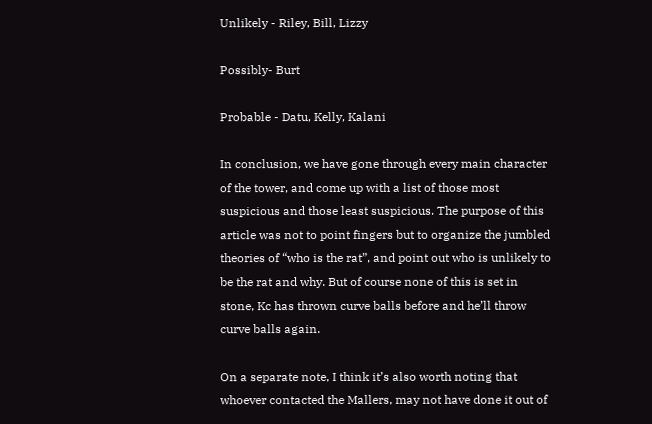Unlikely - Riley, Bill, Lizzy

Possibly- Burt

Probable - Datu, Kelly, Kalani

In conclusion, we have gone through every main character of the tower, and come up with a list of those most suspicious and those least suspicious. The purpose of this article was not to point fingers but to organize the jumbled theories of “who is the rat”, and point out who is unlikely to be the rat and why. But of course none of this is set in stone, Kc has thrown curve balls before and he’ll throw curve balls again.

On a separate note, I think it’s also worth noting that whoever contacted the Mallers, may not have done it out of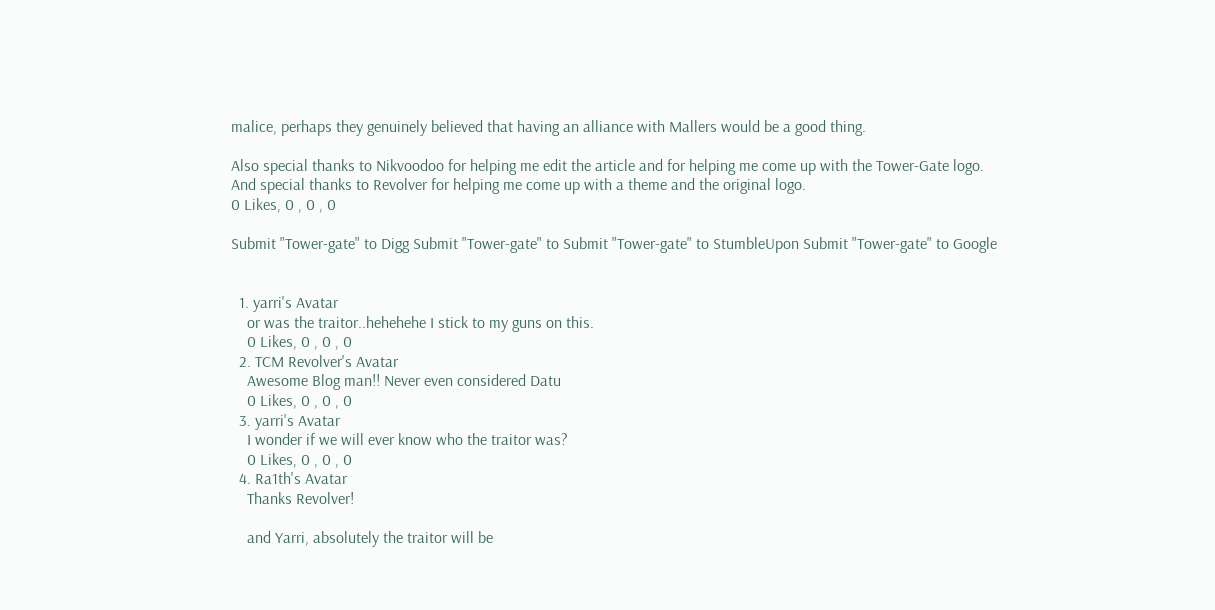malice, perhaps they genuinely believed that having an alliance with Mallers would be a good thing.

Also special thanks to Nikvoodoo for helping me edit the article and for helping me come up with the Tower-Gate logo.
And special thanks to Revolver for helping me come up with a theme and the original logo.
0 Likes, 0 , 0 , 0

Submit "Tower-gate" to Digg Submit "Tower-gate" to Submit "Tower-gate" to StumbleUpon Submit "Tower-gate" to Google


  1. yarri's Avatar
    or was the traitor..hehehehe I stick to my guns on this.
    0 Likes, 0 , 0 , 0
  2. TCM Revolver's Avatar
    Awesome Blog man!! Never even considered Datu
    0 Likes, 0 , 0 , 0
  3. yarri's Avatar
    I wonder if we will ever know who the traitor was?
    0 Likes, 0 , 0 , 0
  4. Ra1th's Avatar
    Thanks Revolver!

    and Yarri, absolutely the traitor will be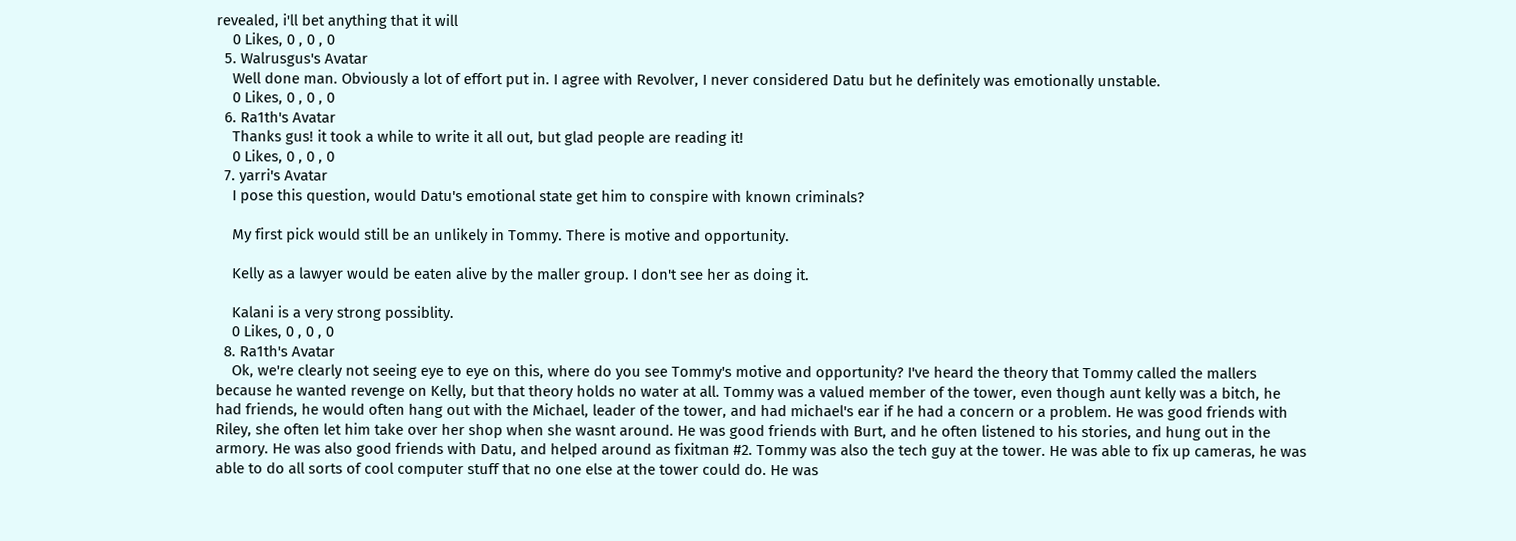revealed, i'll bet anything that it will
    0 Likes, 0 , 0 , 0
  5. Walrusgus's Avatar
    Well done man. Obviously a lot of effort put in. I agree with Revolver, I never considered Datu but he definitely was emotionally unstable.
    0 Likes, 0 , 0 , 0
  6. Ra1th's Avatar
    Thanks gus! it took a while to write it all out, but glad people are reading it!
    0 Likes, 0 , 0 , 0
  7. yarri's Avatar
    I pose this question, would Datu's emotional state get him to conspire with known criminals?

    My first pick would still be an unlikely in Tommy. There is motive and opportunity.

    Kelly as a lawyer would be eaten alive by the maller group. I don't see her as doing it.

    Kalani is a very strong possiblity.
    0 Likes, 0 , 0 , 0
  8. Ra1th's Avatar
    Ok, we're clearly not seeing eye to eye on this, where do you see Tommy's motive and opportunity? I've heard the theory that Tommy called the mallers because he wanted revenge on Kelly, but that theory holds no water at all. Tommy was a valued member of the tower, even though aunt kelly was a bitch, he had friends, he would often hang out with the Michael, leader of the tower, and had michael's ear if he had a concern or a problem. He was good friends with Riley, she often let him take over her shop when she wasnt around. He was good friends with Burt, and he often listened to his stories, and hung out in the armory. He was also good friends with Datu, and helped around as fixitman #2. Tommy was also the tech guy at the tower. He was able to fix up cameras, he was able to do all sorts of cool computer stuff that no one else at the tower could do. He was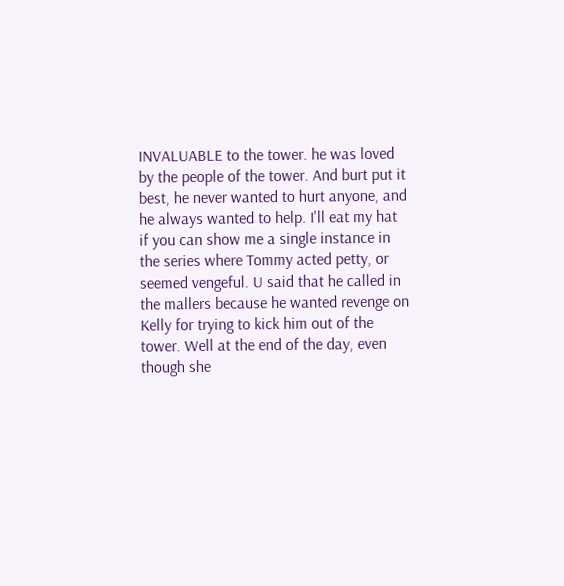INVALUABLE to the tower. he was loved by the people of the tower. And burt put it best, he never wanted to hurt anyone, and he always wanted to help. I'll eat my hat if you can show me a single instance in the series where Tommy acted petty, or seemed vengeful. U said that he called in the mallers because he wanted revenge on Kelly for trying to kick him out of the tower. Well at the end of the day, even though she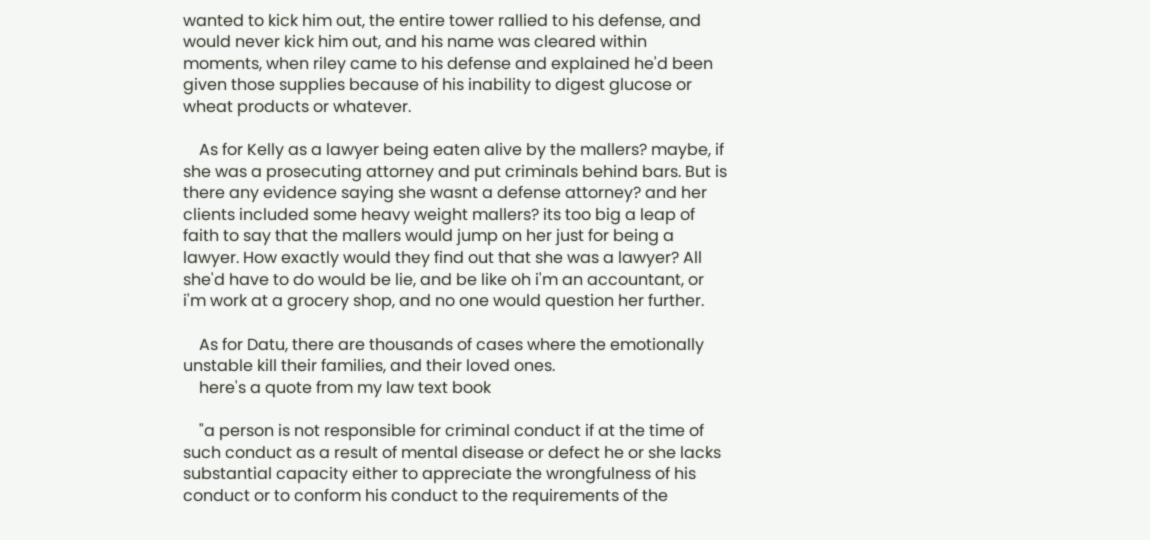wanted to kick him out, the entire tower rallied to his defense, and would never kick him out, and his name was cleared within moments, when riley came to his defense and explained he'd been given those supplies because of his inability to digest glucose or wheat products or whatever.

    As for Kelly as a lawyer being eaten alive by the mallers? maybe, if she was a prosecuting attorney and put criminals behind bars. But is there any evidence saying she wasnt a defense attorney? and her clients included some heavy weight mallers? its too big a leap of faith to say that the mallers would jump on her just for being a lawyer. How exactly would they find out that she was a lawyer? All she'd have to do would be lie, and be like oh i'm an accountant, or i'm work at a grocery shop, and no one would question her further.

    As for Datu, there are thousands of cases where the emotionally unstable kill their families, and their loved ones.
    here's a quote from my law text book

    "a person is not responsible for criminal conduct if at the time of such conduct as a result of mental disease or defect he or she lacks substantial capacity either to appreciate the wrongfulness of his conduct or to conform his conduct to the requirements of the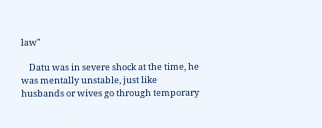law"

    Datu was in severe shock at the time, he was mentally unstable, just like husbands or wives go through temporary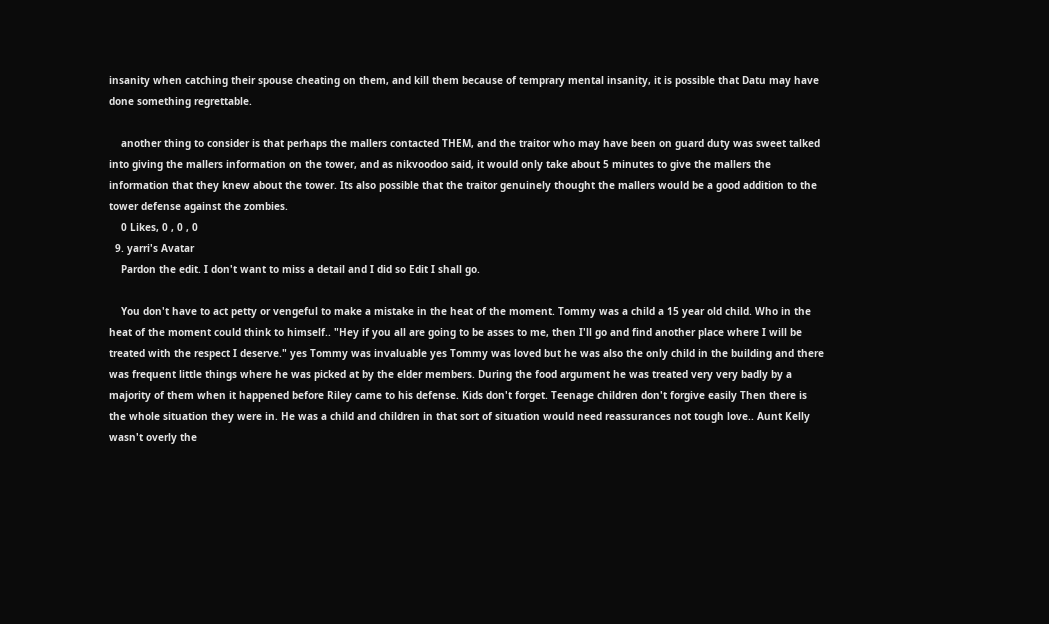insanity when catching their spouse cheating on them, and kill them because of temprary mental insanity, it is possible that Datu may have done something regrettable.

    another thing to consider is that perhaps the mallers contacted THEM, and the traitor who may have been on guard duty was sweet talked into giving the mallers information on the tower, and as nikvoodoo said, it would only take about 5 minutes to give the mallers the information that they knew about the tower. Its also possible that the traitor genuinely thought the mallers would be a good addition to the tower defense against the zombies.
    0 Likes, 0 , 0 , 0
  9. yarri's Avatar
    Pardon the edit. I don't want to miss a detail and I did so Edit I shall go.

    You don't have to act petty or vengeful to make a mistake in the heat of the moment. Tommy was a child a 15 year old child. Who in the heat of the moment could think to himself.. "Hey if you all are going to be asses to me, then I'll go and find another place where I will be treated with the respect I deserve." yes Tommy was invaluable yes Tommy was loved but he was also the only child in the building and there was frequent little things where he was picked at by the elder members. During the food argument he was treated very very badly by a majority of them when it happened before Riley came to his defense. Kids don't forget. Teenage children don't forgive easily Then there is the whole situation they were in. He was a child and children in that sort of situation would need reassurances not tough love.. Aunt Kelly wasn't overly the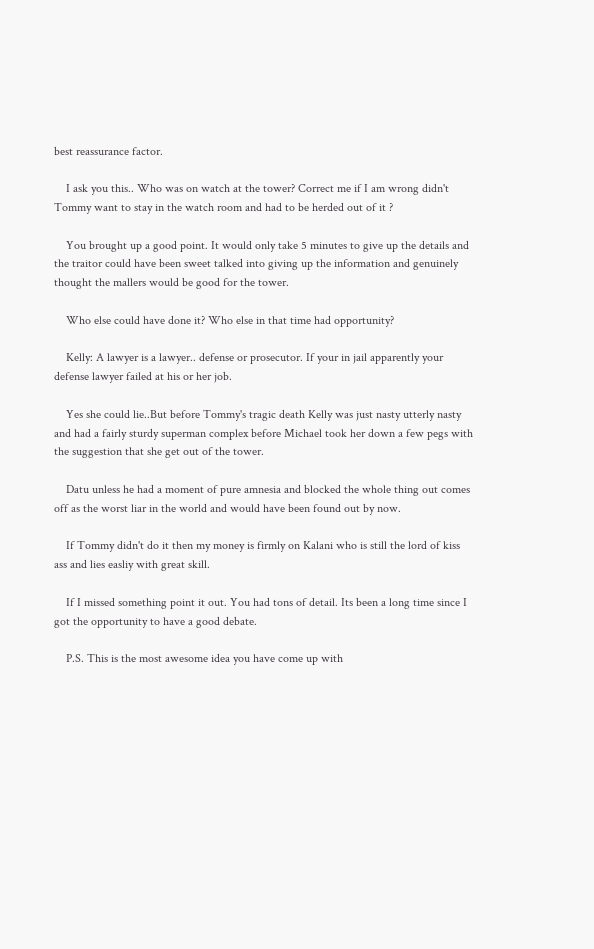best reassurance factor.

    I ask you this.. Who was on watch at the tower? Correct me if I am wrong didn't Tommy want to stay in the watch room and had to be herded out of it ?

    You brought up a good point. It would only take 5 minutes to give up the details and the traitor could have been sweet talked into giving up the information and genuinely thought the mallers would be good for the tower.

    Who else could have done it? Who else in that time had opportunity?

    Kelly: A lawyer is a lawyer.. defense or prosecutor. If your in jail apparently your defense lawyer failed at his or her job.

    Yes she could lie..But before Tommy's tragic death Kelly was just nasty utterly nasty and had a fairly sturdy superman complex before Michael took her down a few pegs with the suggestion that she get out of the tower.

    Datu unless he had a moment of pure amnesia and blocked the whole thing out comes off as the worst liar in the world and would have been found out by now.

    If Tommy didn't do it then my money is firmly on Kalani who is still the lord of kiss ass and lies easliy with great skill.

    If I missed something point it out. You had tons of detail. Its been a long time since I got the opportunity to have a good debate.

    P.S. This is the most awesome idea you have come up with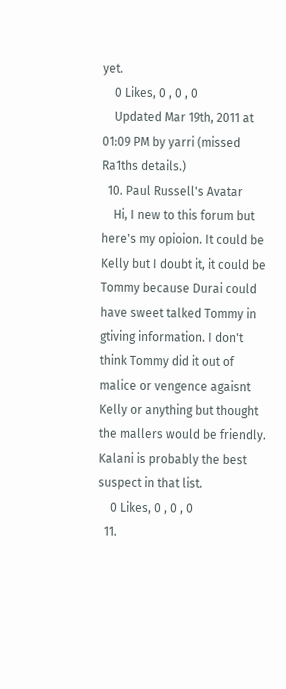yet.
    0 Likes, 0 , 0 , 0
    Updated Mar 19th, 2011 at 01:09 PM by yarri (missed Ra1ths details.)
  10. Paul Russell's Avatar
    Hi, I new to this forum but here's my opioion. It could be Kelly but I doubt it, it could be Tommy because Durai could have sweet talked Tommy in gtiving information. I don't think Tommy did it out of malice or vengence agaisnt Kelly or anything but thought the mallers would be friendly. Kalani is probably the best suspect in that list.
    0 Likes, 0 , 0 , 0
  11.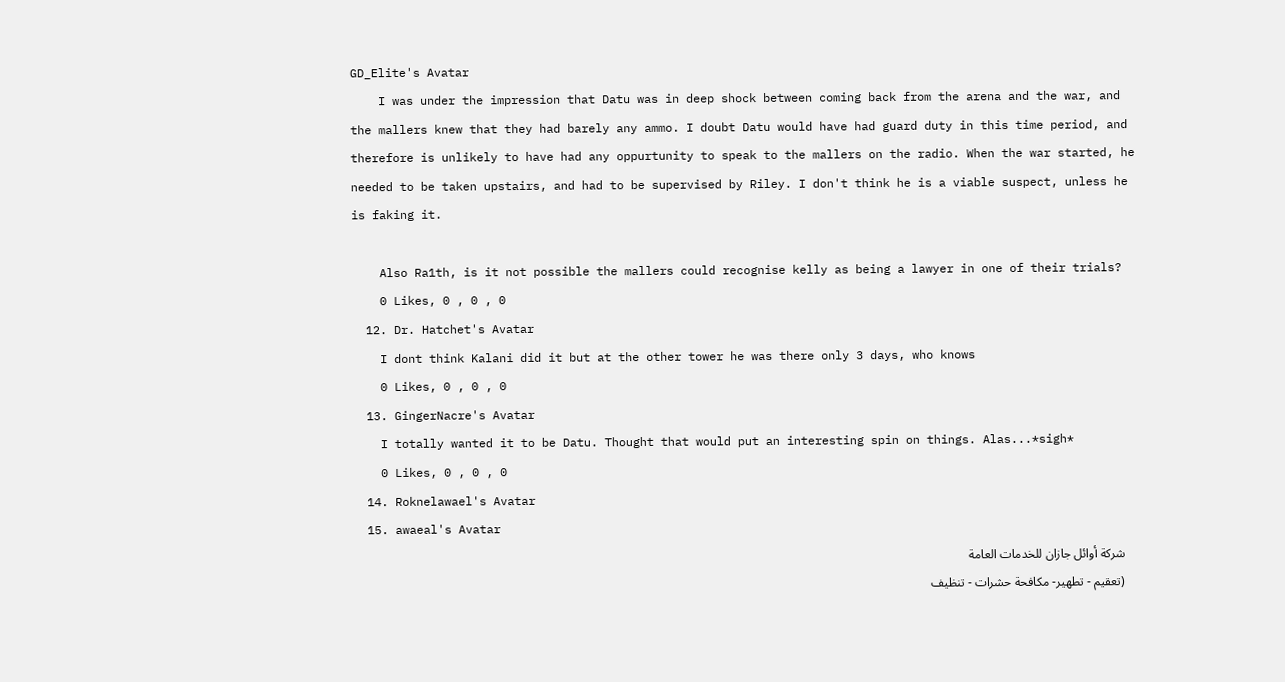GD_Elite's Avatar
    I was under the impression that Datu was in deep shock between coming back from the arena and the war, and the mallers knew that they had barely any ammo. I doubt Datu would have had guard duty in this time period, and therefore is unlikely to have had any oppurtunity to speak to the mallers on the radio. When the war started, he needed to be taken upstairs, and had to be supervised by Riley. I don't think he is a viable suspect, unless he is faking it.

    Also Ra1th, is it not possible the mallers could recognise kelly as being a lawyer in one of their trials?
    0 Likes, 0 , 0 , 0
  12. Dr. Hatchet's Avatar
    I dont think Kalani did it but at the other tower he was there only 3 days, who knows
    0 Likes, 0 , 0 , 0
  13. GingerNacre's Avatar
    I totally wanted it to be Datu. Thought that would put an interesting spin on things. Alas...*sigh*
    0 Likes, 0 , 0 , 0
  14. Roknelawael's Avatar
  15. awaeal's Avatar
    شركة أوائل جازان للخدمات العامة
    (تعقيم - تطهير- مكافحة حشرات - تنظيف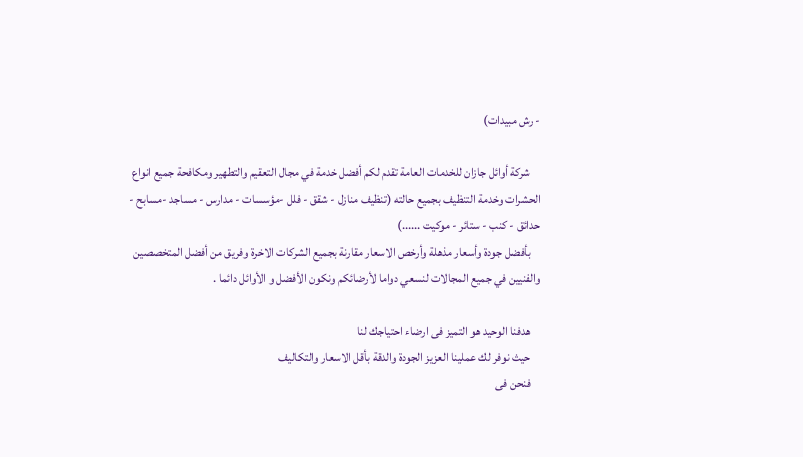- رش مبيدات)

    شركة أوائل جازان للخدمات العامة تقدم لكم أفضل خدمة في مجال التعقيم والتطهير ومكافحة جميع انواع الحشرات وخدمة التنظيف بجميع حالته (تنظيف منازل - شقق - فلل -مؤسسات - مدارس - مساجد -مسابح - حدائق - كنب - ستائر - موكيت ......)
    بأفضل جودة وأسعار مذهلة وأرخص الاسعار مقارنة بجميع الشركات الاخرة وفريق من أفضل المتخصصين والفنيين في جميع المجالات لنسعي دواما لأرضائكم ونكون الأفضل و الأوائل دائما .

    هدفنا الوحيد هو التميز فى ارضاء احتياجك لنا
    حيث نوفر لك عملينا العزيز الجودة والدقة بأقل الاسعار والتكاليف
    فنحن فى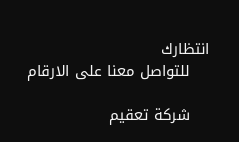انتظارك
    للتواصل معنا على الارقام

    شركة تعقيم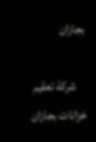بجازان

    شركة تعقيم خزانات بجازان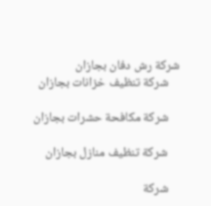شركة رش دفان بجازان
    شركة تنظيف خزانات بجازان

    شركة مكافحة حشرات بجازان

    شركة تنظيف منازل بجازان

    شركة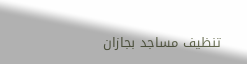تنظيف مساجد بجازان